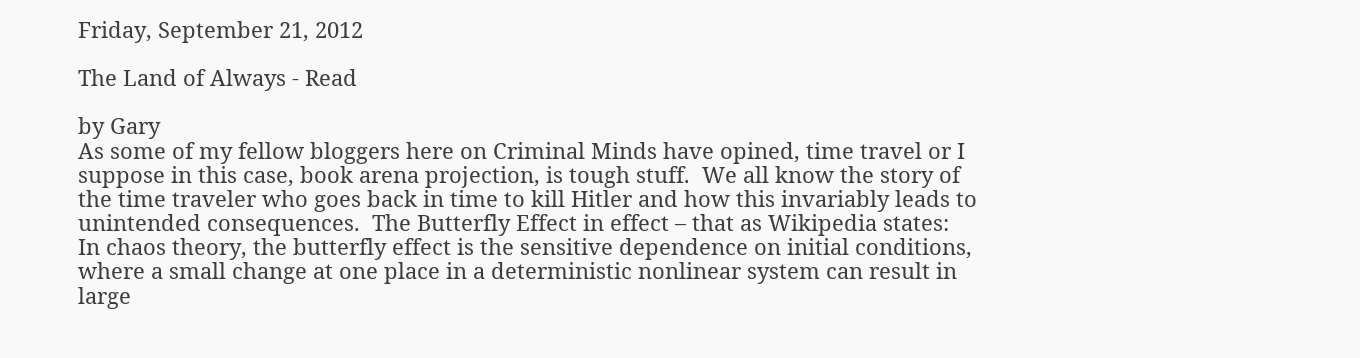Friday, September 21, 2012

The Land of Always - Read

by Gary
As some of my fellow bloggers here on Criminal Minds have opined, time travel or I suppose in this case, book arena projection, is tough stuff.  We all know the story of the time traveler who goes back in time to kill Hitler and how this invariably leads to unintended consequences.  The Butterfly Effect in effect – that as Wikipedia states:   In chaos theory, the butterfly effect is the sensitive dependence on initial conditions, where a small change at one place in a deterministic nonlinear system can result in large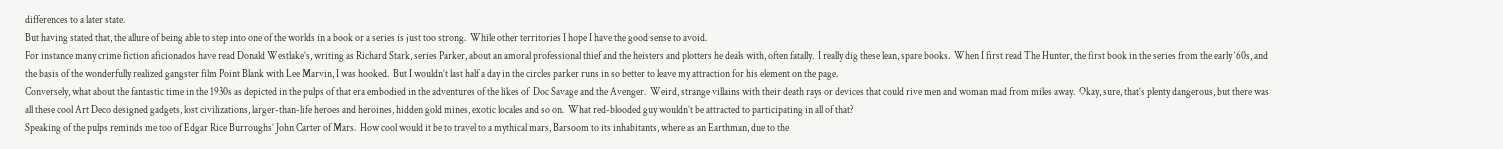differences to a later state.
But having stated that, the allure of being able to step into one of the worlds in a book or a series is just too strong.  While other territories I hope I have the good sense to avoid.
For instance many crime fiction aficionados have read Donald Westlake’s, writing as Richard Stark, series Parker, about an amoral professional thief and the heisters and plotters he deals with, often fatally.  I really dig these lean, spare books.  When I first read The Hunter, the first book in the series from the early ‘60s, and the basis of the wonderfully realized gangster film Point Blank with Lee Marvin, I was hooked.  But I wouldn’t last half a day in the circles parker runs in so better to leave my attraction for his element on the page.
Conversely, what about the fantastic time in the 1930s as depicted in the pulps of that era embodied in the adventures of the likes of  Doc Savage and the Avenger.  Weird, strange villains with their death rays or devices that could rive men and woman mad from miles away.  Okay, sure, that’s plenty dangerous, but there was all these cool Art Deco designed gadgets, lost civilizations, larger-than-life heroes and heroines, hidden gold mines, exotic locales and so on.  What red-blooded guy wouldn’t be attracted to participating in all of that?
Speaking of the pulps reminds me too of Edgar Rice Burroughs’ John Carter of Mars.  How cool would it be to travel to a mythical mars, Barsoom to its inhabitants, where as an Earthman, due to the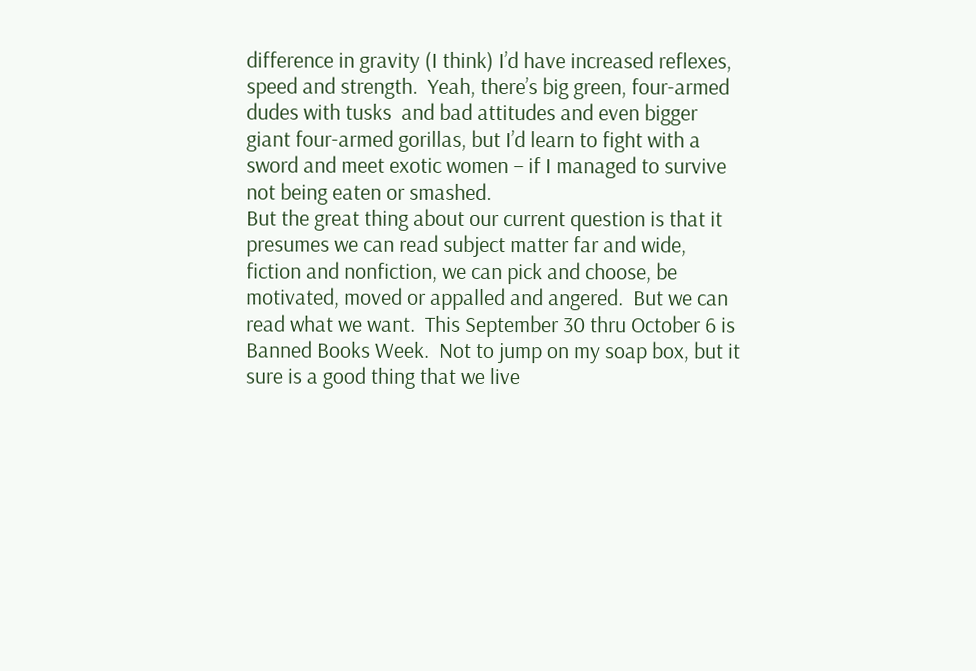difference in gravity (I think) I’d have increased reflexes, speed and strength.  Yeah, there’s big green, four-armed dudes with tusks  and bad attitudes and even bigger giant four-armed gorillas, but I’d learn to fight with a sword and meet exotic women – if I managed to survive not being eaten or smashed.
But the great thing about our current question is that it presumes we can read subject matter far and wide, fiction and nonfiction, we can pick and choose, be motivated, moved or appalled and angered.  But we can read what we want.  This September 30 thru October 6 is Banned Books Week.  Not to jump on my soap box, but it sure is a good thing that we live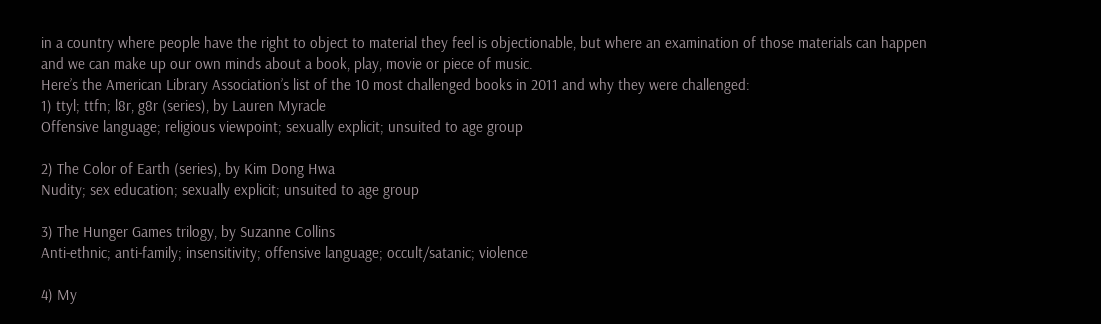in a country where people have the right to object to material they feel is objectionable, but where an examination of those materials can happen and we can make up our own minds about a book, play, movie or piece of music.
Here’s the American Library Association’s list of the 10 most challenged books in 2011 and why they were challenged:
1) ttyl; ttfn; l8r, g8r (series), by Lauren Myracle
Offensive language; religious viewpoint; sexually explicit; unsuited to age group

2) The Color of Earth (series), by Kim Dong Hwa
Nudity; sex education; sexually explicit; unsuited to age group

3) The Hunger Games trilogy, by Suzanne Collins
Anti-ethnic; anti-family; insensitivity; offensive language; occult/satanic; violence

4) My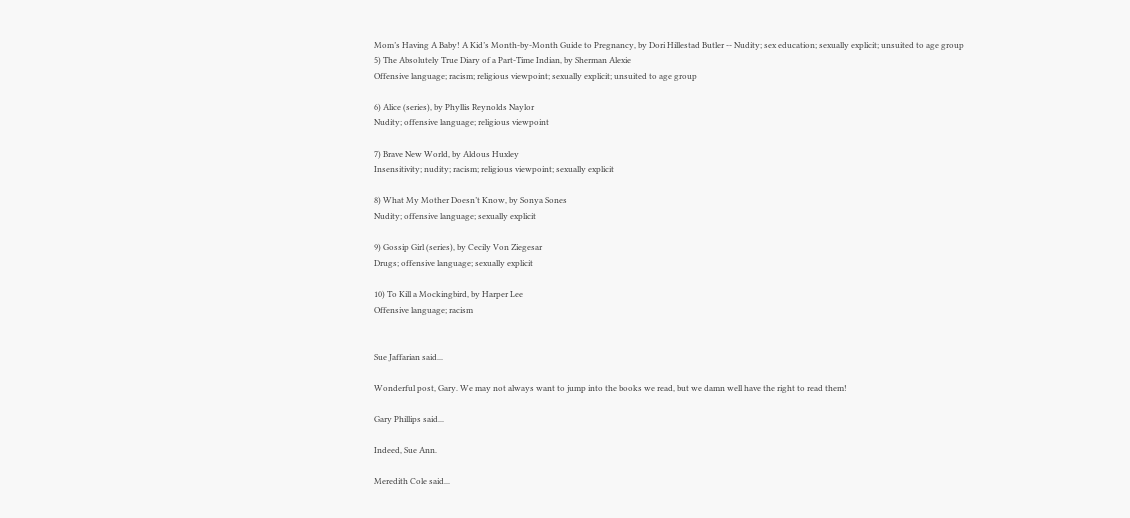Mom’s Having A Baby! A Kid’s Month-by-Month Guide to Pregnancy, by Dori Hillestad Butler -- Nudity; sex education; sexually explicit; unsuited to age group
5) The Absolutely True Diary of a Part-Time Indian, by Sherman Alexie
Offensive language; racism; religious viewpoint; sexually explicit; unsuited to age group

6) Alice (series), by Phyllis Reynolds Naylor
Nudity; offensive language; religious viewpoint

7) Brave New World, by Aldous Huxley
Insensitivity; nudity; racism; religious viewpoint; sexually explicit

8) What My Mother Doesn’t Know, by Sonya Sones
Nudity; offensive language; sexually explicit

9) Gossip Girl (series), by Cecily Von Ziegesar
Drugs; offensive language; sexually explicit

10) To Kill a Mockingbird, by Harper Lee
Offensive language; racism


Sue Jaffarian said...

Wonderful post, Gary. We may not always want to jump into the books we read, but we damn well have the right to read them!

Gary Phillips said...

Indeed, Sue Ann.

Meredith Cole said...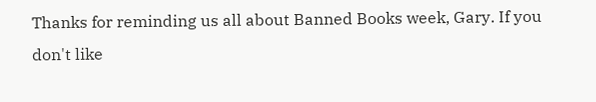Thanks for reminding us all about Banned Books week, Gary. If you don't like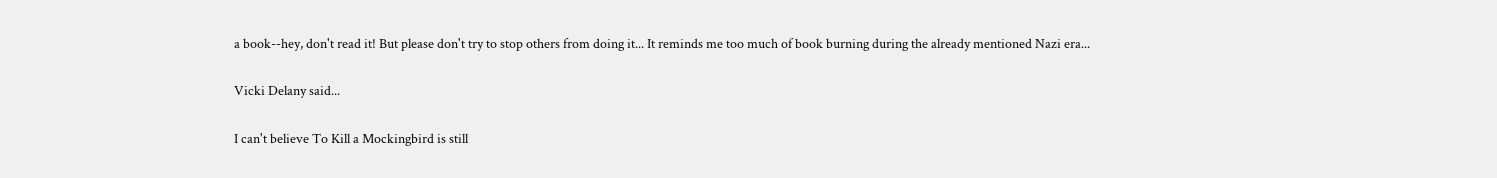a book--hey, don't read it! But please don't try to stop others from doing it... It reminds me too much of book burning during the already mentioned Nazi era...

Vicki Delany said...

I can't believe To Kill a Mockingbird is still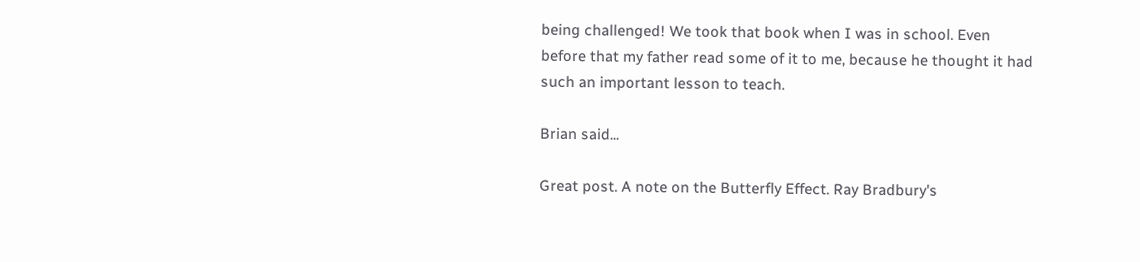being challenged! We took that book when I was in school. Even before that my father read some of it to me, because he thought it had such an important lesson to teach.

Brian said...

Great post. A note on the Butterfly Effect. Ray Bradbury's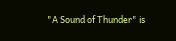"A Sound of Thunder" is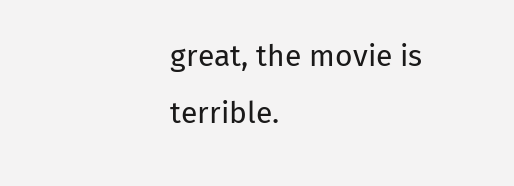great, the movie is terrible.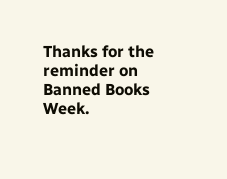Thanks for the reminder on Banned Books Week.